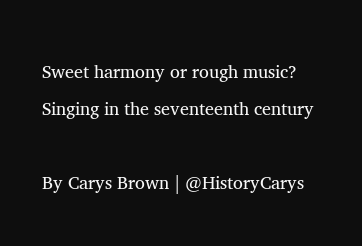Sweet harmony or rough music? Singing in the seventeenth century

By Carys Brown | @HistoryCarys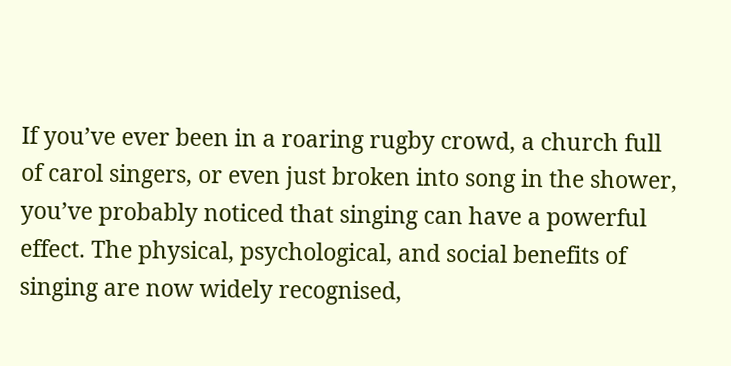If you’ve ever been in a roaring rugby crowd, a church full of carol singers, or even just broken into song in the shower, you’ve probably noticed that singing can have a powerful effect. The physical, psychological, and social benefits of singing are now widely recognised,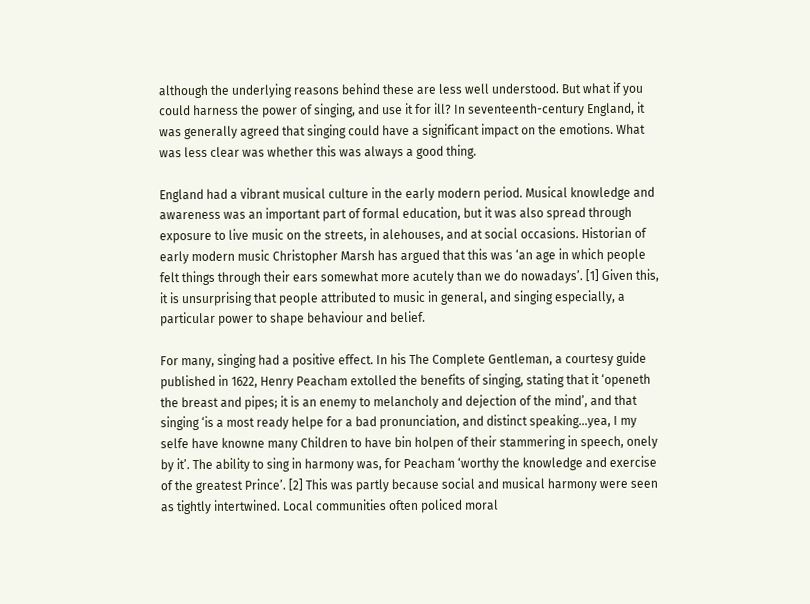although the underlying reasons behind these are less well understood. But what if you could harness the power of singing, and use it for ill? In seventeenth-century England, it was generally agreed that singing could have a significant impact on the emotions. What was less clear was whether this was always a good thing.

England had a vibrant musical culture in the early modern period. Musical knowledge and awareness was an important part of formal education, but it was also spread through exposure to live music on the streets, in alehouses, and at social occasions. Historian of early modern music Christopher Marsh has argued that this was ‘an age in which people felt things through their ears somewhat more acutely than we do nowadays’. [1] Given this, it is unsurprising that people attributed to music in general, and singing especially, a particular power to shape behaviour and belief.

For many, singing had a positive effect. In his The Complete Gentleman, a courtesy guide published in 1622, Henry Peacham extolled the benefits of singing, stating that it ‘openeth the breast and pipes; it is an enemy to melancholy and dejection of the mind’, and that singing ‘is a most ready helpe for a bad pronunciation, and distinct speaking…yea, I my selfe have knowne many Children to have bin holpen of their stammering in speech, onely by it’. The ability to sing in harmony was, for Peacham ‘worthy the knowledge and exercise of the greatest Prince’. [2] This was partly because social and musical harmony were seen as tightly intertwined. Local communities often policed moral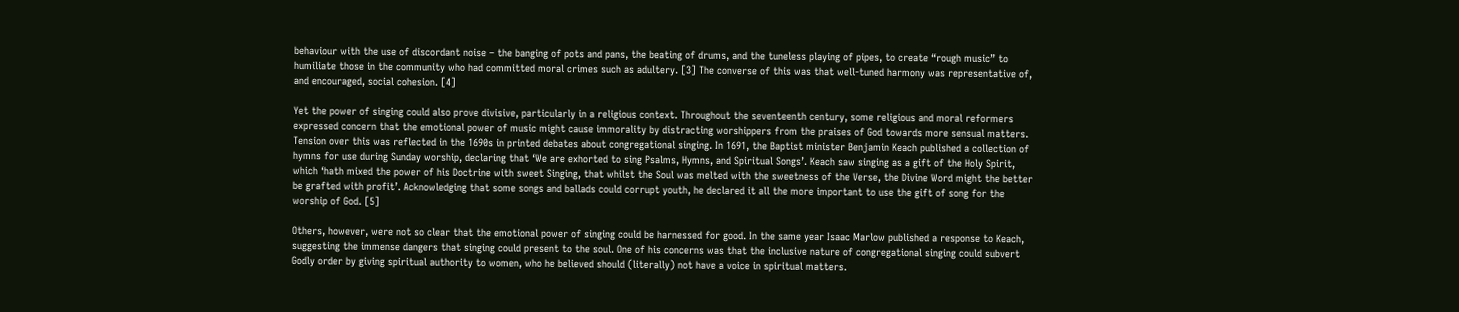behaviour with the use of discordant noise – the banging of pots and pans, the beating of drums, and the tuneless playing of pipes, to create “rough music” to humiliate those in the community who had committed moral crimes such as adultery. [3] The converse of this was that well-tuned harmony was representative of, and encouraged, social cohesion. [4]

Yet the power of singing could also prove divisive, particularly in a religious context. Throughout the seventeenth century, some religious and moral reformers expressed concern that the emotional power of music might cause immorality by distracting worshippers from the praises of God towards more sensual matters. Tension over this was reflected in the 1690s in printed debates about congregational singing. In 1691, the Baptist minister Benjamin Keach published a collection of hymns for use during Sunday worship, declaring that ‘We are exhorted to sing Psalms, Hymns, and Spiritual Songs’. Keach saw singing as a gift of the Holy Spirit, which ‘hath mixed the power of his Doctrine with sweet Singing, that whilst the Soul was melted with the sweetness of the Verse, the Divine Word might the better be grafted with profit’. Acknowledging that some songs and ballads could corrupt youth, he declared it all the more important to use the gift of song for the worship of God. [5]

Others, however, were not so clear that the emotional power of singing could be harnessed for good. In the same year Isaac Marlow published a response to Keach, suggesting the immense dangers that singing could present to the soul. One of his concerns was that the inclusive nature of congregational singing could subvert Godly order by giving spiritual authority to women, who he believed should (literally) not have a voice in spiritual matters.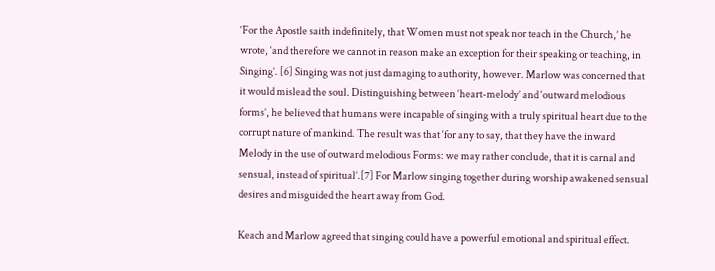‘For the Apostle saith indefinitely, that Women must not speak nor teach in the Church,’ he wrote, ‘and therefore we cannot in reason make an exception for their speaking or teaching, in Singing’. [6] Singing was not just damaging to authority, however. Marlow was concerned that it would mislead the soul. Distinguishing between ‘heart-melody’ and ‘outward melodious forms’, he believed that humans were incapable of singing with a truly spiritual heart due to the corrupt nature of mankind. The result was that ‘for any to say, that they have the inward Melody in the use of outward melodious Forms: we may rather conclude, that it is carnal and sensual, instead of spiritual’.[7] For Marlow singing together during worship awakened sensual desires and misguided the heart away from God.

Keach and Marlow agreed that singing could have a powerful emotional and spiritual effect.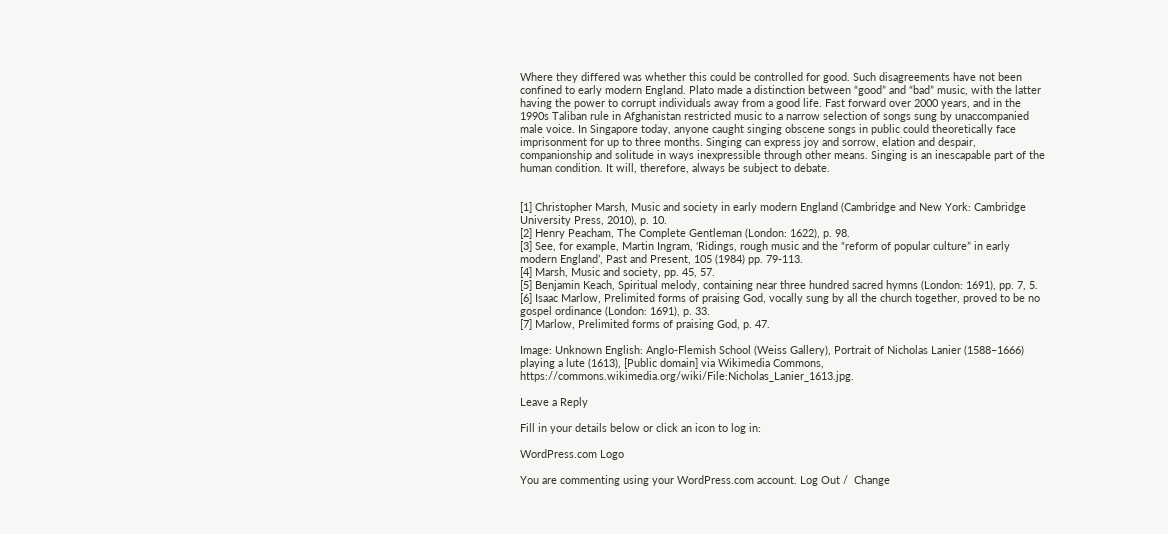Where they differed was whether this could be controlled for good. Such disagreements have not been confined to early modern England. Plato made a distinction between “good” and “bad” music, with the latter having the power to corrupt individuals away from a good life. Fast forward over 2000 years, and in the 1990s Taliban rule in Afghanistan restricted music to a narrow selection of songs sung by unaccompanied male voice. In Singapore today, anyone caught singing obscene songs in public could theoretically face imprisonment for up to three months. Singing can express joy and sorrow, elation and despair, companionship and solitude in ways inexpressible through other means. Singing is an inescapable part of the human condition. It will, therefore, always be subject to debate.


[1] Christopher Marsh, Music and society in early modern England (Cambridge and New York: Cambridge University Press, 2010), p. 10.
[2] Henry Peacham, The Complete Gentleman (London: 1622), p. 98.
[3] See, for example, Martin Ingram, ‘Ridings, rough music and the “reform of popular culture” in early modern England’, Past and Present, 105 (1984) pp. 79-113.
[4] Marsh, Music and society, pp. 45, 57.
[5] Benjamin Keach, Spiritual melody, containing near three hundred sacred hymns (London: 1691), pp. 7, 5.
[6] Isaac Marlow, Prelimited forms of praising God, vocally sung by all the church together, proved to be no gospel ordinance (London: 1691), p. 33.
[7] Marlow, Prelimited forms of praising God, p. 47.

Image: Unknown English: Anglo-Flemish School (Weiss Gallery), Portrait of Nicholas Lanier (1588–1666) playing a lute (1613), [Public domain] via Wikimedia Commons, https://commons.wikimedia.org/wiki/File:Nicholas_Lanier_1613.jpg.

Leave a Reply

Fill in your details below or click an icon to log in:

WordPress.com Logo

You are commenting using your WordPress.com account. Log Out /  Change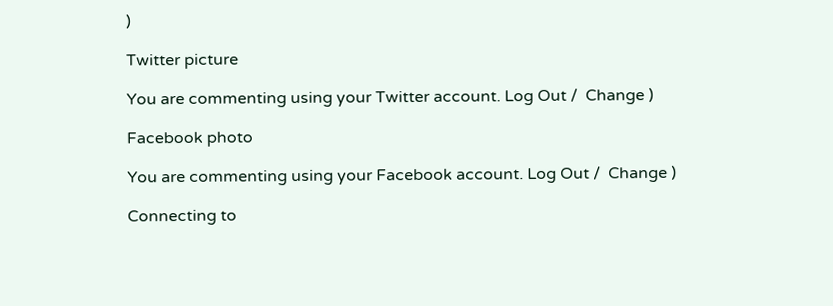)

Twitter picture

You are commenting using your Twitter account. Log Out /  Change )

Facebook photo

You are commenting using your Facebook account. Log Out /  Change )

Connecting to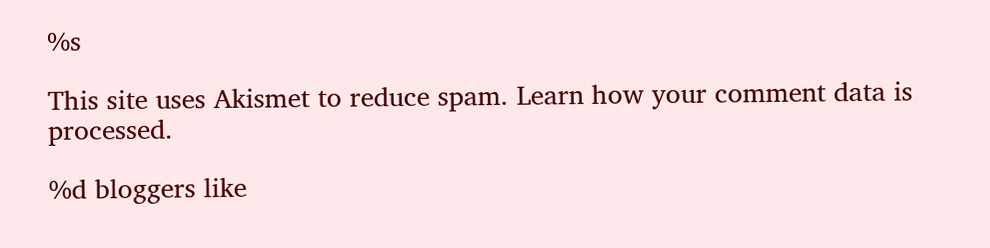%s

This site uses Akismet to reduce spam. Learn how your comment data is processed.

%d bloggers like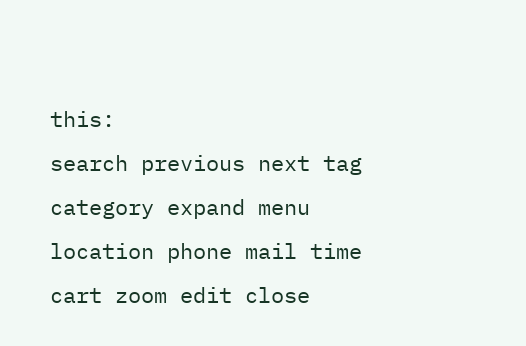this:
search previous next tag category expand menu location phone mail time cart zoom edit close